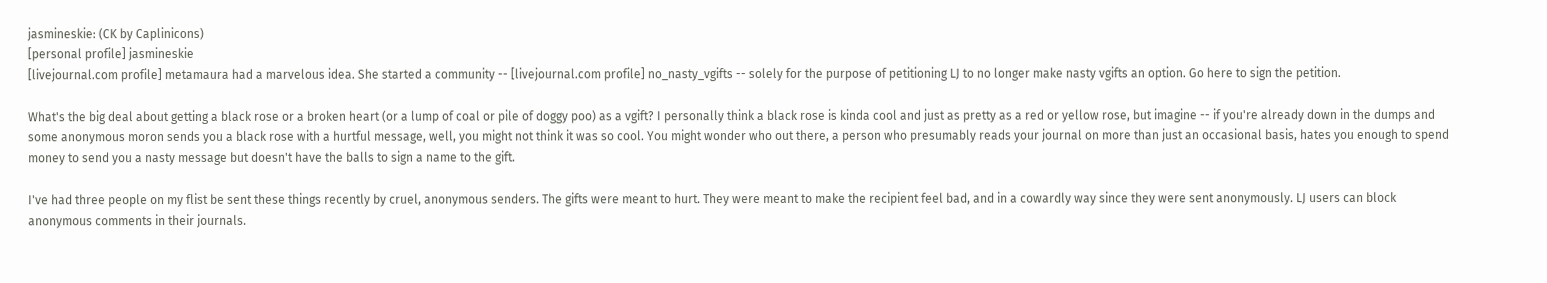jasmineskie: (CK by Caplinicons)
[personal profile] jasmineskie
[livejournal.com profile] metamaura had a marvelous idea. She started a community -- [livejournal.com profile] no_nasty_vgifts -- solely for the purpose of petitioning LJ to no longer make nasty vgifts an option. Go here to sign the petition.

What's the big deal about getting a black rose or a broken heart (or a lump of coal or pile of doggy poo) as a vgift? I personally think a black rose is kinda cool and just as pretty as a red or yellow rose, but imagine -- if you're already down in the dumps and some anonymous moron sends you a black rose with a hurtful message, well, you might not think it was so cool. You might wonder who out there, a person who presumably reads your journal on more than just an occasional basis, hates you enough to spend money to send you a nasty message but doesn't have the balls to sign a name to the gift.

I've had three people on my flist be sent these things recently by cruel, anonymous senders. The gifts were meant to hurt. They were meant to make the recipient feel bad, and in a cowardly way since they were sent anonymously. LJ users can block anonymous comments in their journals.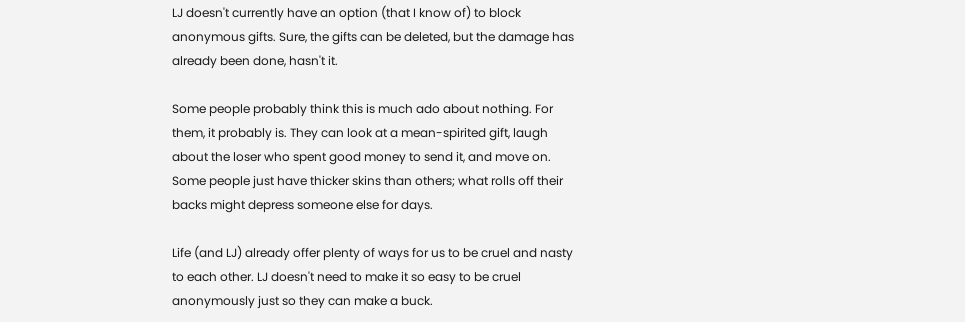LJ doesn't currently have an option (that I know of) to block anonymous gifts. Sure, the gifts can be deleted, but the damage has already been done, hasn't it.

Some people probably think this is much ado about nothing. For them, it probably is. They can look at a mean-spirited gift, laugh about the loser who spent good money to send it, and move on. Some people just have thicker skins than others; what rolls off their backs might depress someone else for days.

Life (and LJ) already offer plenty of ways for us to be cruel and nasty to each other. LJ doesn't need to make it so easy to be cruel anonymously just so they can make a buck.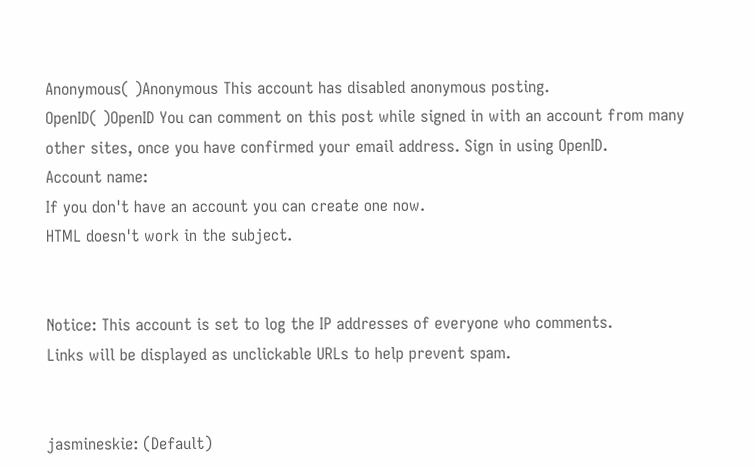Anonymous( )Anonymous This account has disabled anonymous posting.
OpenID( )OpenID You can comment on this post while signed in with an account from many other sites, once you have confirmed your email address. Sign in using OpenID.
Account name:
If you don't have an account you can create one now.
HTML doesn't work in the subject.


Notice: This account is set to log the IP addresses of everyone who comments.
Links will be displayed as unclickable URLs to help prevent spam.


jasmineskie: (Default)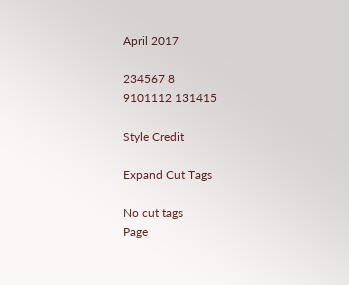April 2017

234567 8
9101112 131415

Style Credit

Expand Cut Tags

No cut tags
Page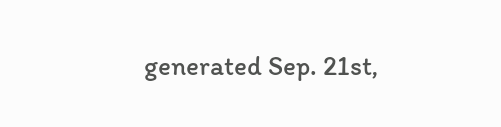generated Sep. 21st,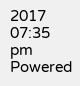2017 07:35 pm
Powered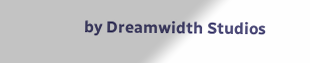by Dreamwidth Studios